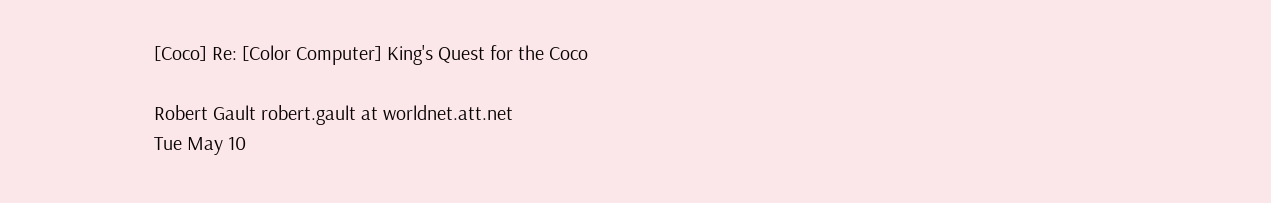[Coco] Re: [Color Computer] King's Quest for the Coco

Robert Gault robert.gault at worldnet.att.net
Tue May 10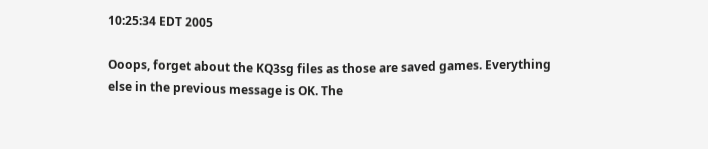10:25:34 EDT 2005

Ooops, forget about the KQ3sg files as those are saved games. Everything
else in the previous message is OK. The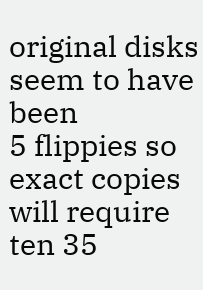original disks seem to have been
5 flippies so exact copies will require ten 35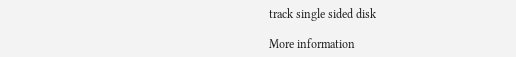track single sided disk

More information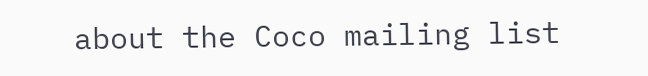about the Coco mailing list